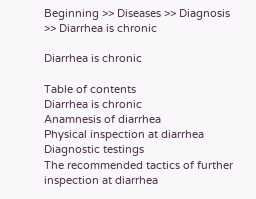Beginning >> Diseases >> Diagnosis >> Diarrhea is chronic

Diarrhea is chronic

Table of contents
Diarrhea is chronic
Anamnesis of diarrhea
Physical inspection at diarrhea
Diagnostic testings
The recommended tactics of further inspection at diarrhea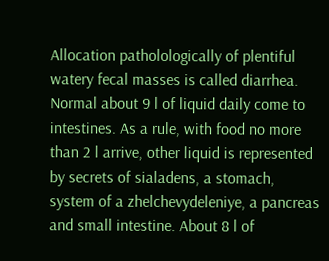Allocation patholologically of plentiful watery fecal masses is called diarrhea. Normal about 9 l of liquid daily come to intestines. As a rule, with food no more than 2 l arrive, other liquid is represented by secrets of sialadens, a stomach, system of a zhelchevydeleniye, a pancreas and small intestine. About 8 l of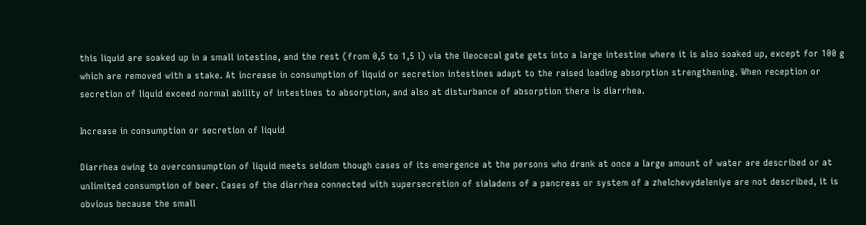this liquid are soaked up in a small intestine, and the rest (from 0,5 to 1,5 l) via the ileocecal gate gets into a large intestine where it is also soaked up, except for 100 g which are removed with a stake. At increase in consumption of liquid or secretion intestines adapt to the raised loading absorption strengthening. When reception or secretion of liquid exceed normal ability of intestines to absorption, and also at disturbance of absorption there is diarrhea.

Increase in consumption or secretion of liquid

Diarrhea owing to overconsumption of liquid meets seldom though cases of its emergence at the persons who drank at once a large amount of water are described or at unlimited consumption of beer. Cases of the diarrhea connected with supersecretion of sialadens of a pancreas or system of a zhelchevydeleniye are not described, it is obvious because the small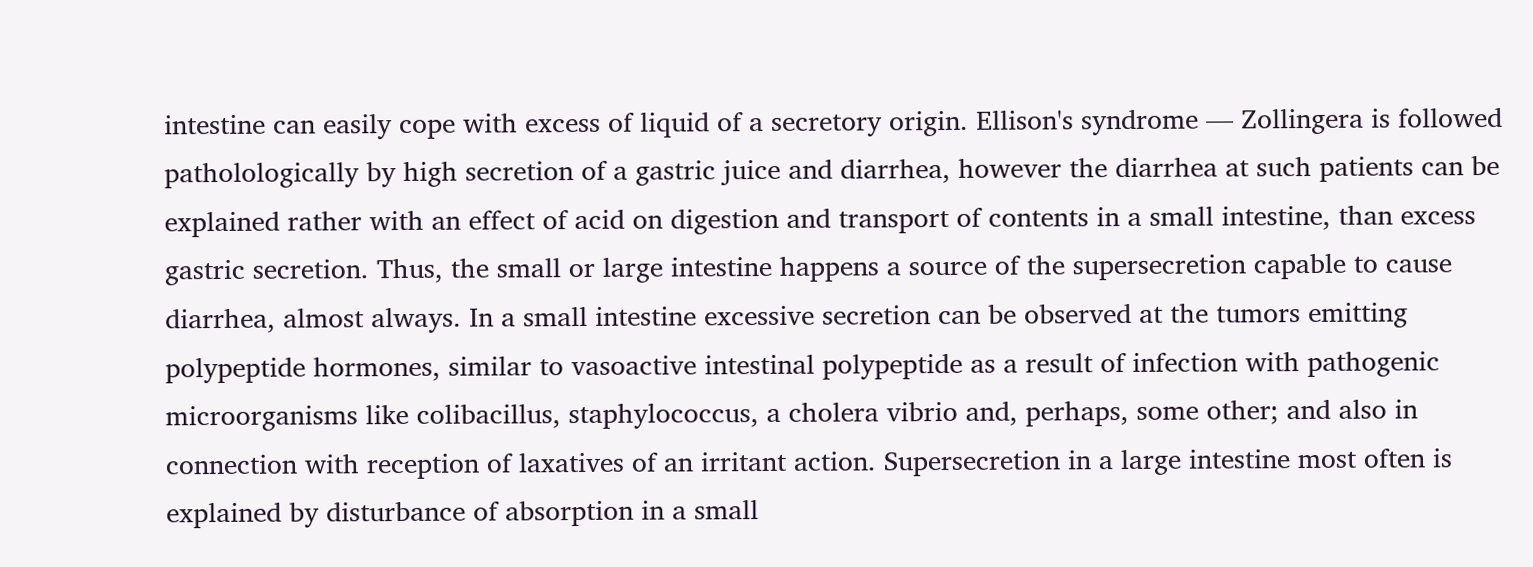intestine can easily cope with excess of liquid of a secretory origin. Ellison's syndrome — Zollingera is followed patholologically by high secretion of a gastric juice and diarrhea, however the diarrhea at such patients can be explained rather with an effect of acid on digestion and transport of contents in a small intestine, than excess gastric secretion. Thus, the small or large intestine happens a source of the supersecretion capable to cause diarrhea, almost always. In a small intestine excessive secretion can be observed at the tumors emitting polypeptide hormones, similar to vasoactive intestinal polypeptide as a result of infection with pathogenic microorganisms like colibacillus, staphylococcus, a cholera vibrio and, perhaps, some other; and also in connection with reception of laxatives of an irritant action. Supersecretion in a large intestine most often is explained by disturbance of absorption in a small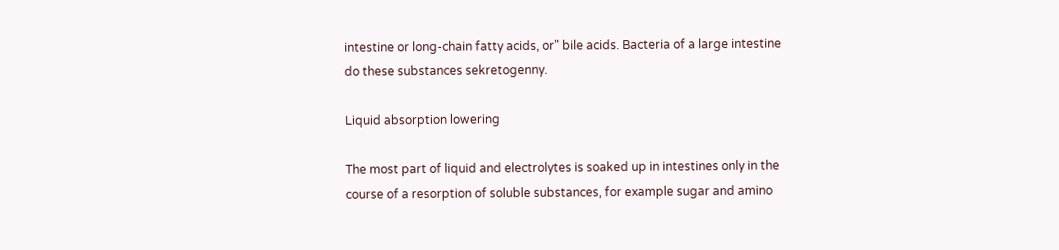intestine or long-chain fatty acids, or" bile acids. Bacteria of a large intestine do these substances sekretogenny.

Liquid absorption lowering

The most part of liquid and electrolytes is soaked up in intestines only in the course of a resorption of soluble substances, for example sugar and amino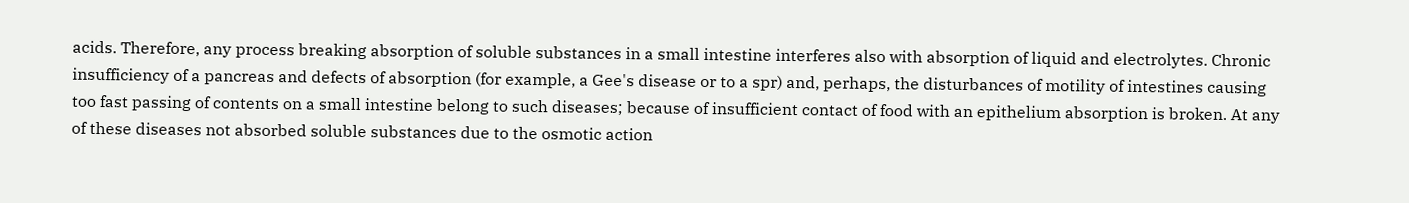acids. Therefore, any process breaking absorption of soluble substances in a small intestine interferes also with absorption of liquid and electrolytes. Chronic insufficiency of a pancreas and defects of absorption (for example, a Gee's disease or to a spr) and, perhaps, the disturbances of motility of intestines causing too fast passing of contents on a small intestine belong to such diseases; because of insufficient contact of food with an epithelium absorption is broken. At any of these diseases not absorbed soluble substances due to the osmotic action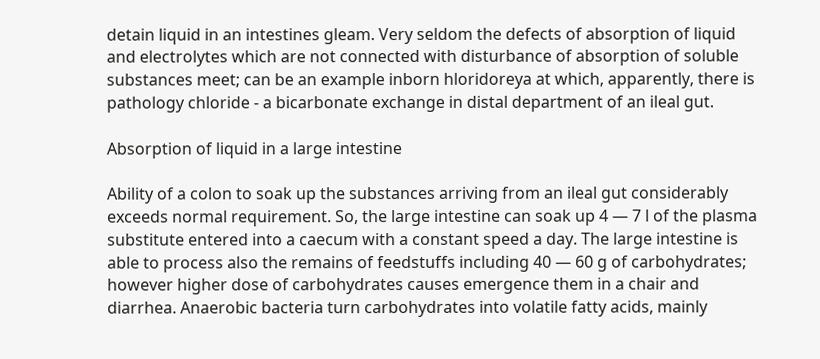detain liquid in an intestines gleam. Very seldom the defects of absorption of liquid and electrolytes which are not connected with disturbance of absorption of soluble substances meet; can be an example inborn hloridoreya at which, apparently, there is pathology chloride - a bicarbonate exchange in distal department of an ileal gut.

Absorption of liquid in a large intestine

Ability of a colon to soak up the substances arriving from an ileal gut considerably exceeds normal requirement. So, the large intestine can soak up 4 — 7 l of the plasma substitute entered into a caecum with a constant speed a day. The large intestine is able to process also the remains of feedstuffs including 40 — 60 g of carbohydrates; however higher dose of carbohydrates causes emergence them in a chair and diarrhea. Anaerobic bacteria turn carbohydrates into volatile fatty acids, mainly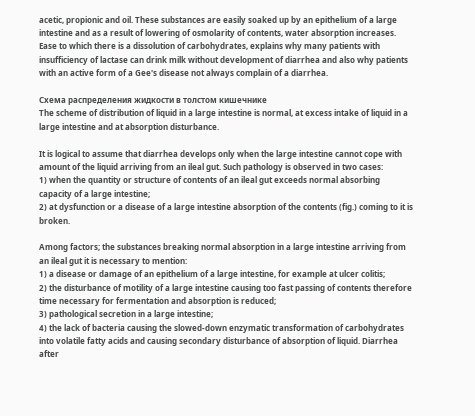acetic, propionic and oil. These substances are easily soaked up by an epithelium of a large intestine and as a result of lowering of osmolarity of contents, water absorption increases. Ease to which there is a dissolution of carbohydrates, explains why many patients with insufficiency of lactase can drink milk without development of diarrhea and also why patients with an active form of a Gee's disease not always complain of a diarrhea.

Схема распределения жидкости в толстом кишечнике
The scheme of distribution of liquid in a large intestine is normal, at excess intake of liquid in a large intestine and at absorption disturbance.

It is logical to assume that diarrhea develops only when the large intestine cannot cope with amount of the liquid arriving from an ileal gut. Such pathology is observed in two cases:
1) when the quantity or structure of contents of an ileal gut exceeds normal absorbing capacity of a large intestine;
2) at dysfunction or a disease of a large intestine absorption of the contents (fig.) coming to it is broken.

Among factors; the substances breaking normal absorption in a large intestine arriving from an ileal gut it is necessary to mention:
1) a disease or damage of an epithelium of a large intestine, for example at ulcer colitis;
2) the disturbance of motility of a large intestine causing too fast passing of contents therefore time necessary for fermentation and absorption is reduced;
3) pathological secretion in a large intestine;
4) the lack of bacteria causing the slowed-down enzymatic transformation of carbohydrates into volatile fatty acids and causing secondary disturbance of absorption of liquid. Diarrhea after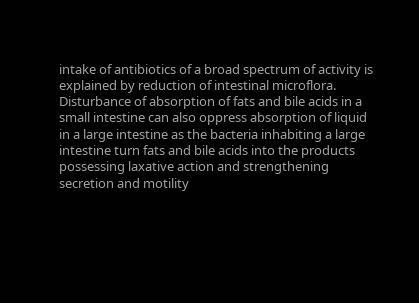intake of antibiotics of a broad spectrum of activity is explained by reduction of intestinal microflora. Disturbance of absorption of fats and bile acids in a small intestine can also oppress absorption of liquid in a large intestine as the bacteria inhabiting a large intestine turn fats and bile acids into the products possessing laxative action and strengthening secretion and motility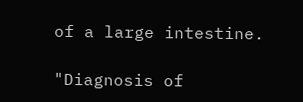of a large intestine.

"Diagnosis of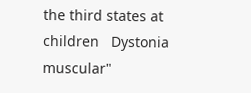the third states at children   Dystonia muscular"